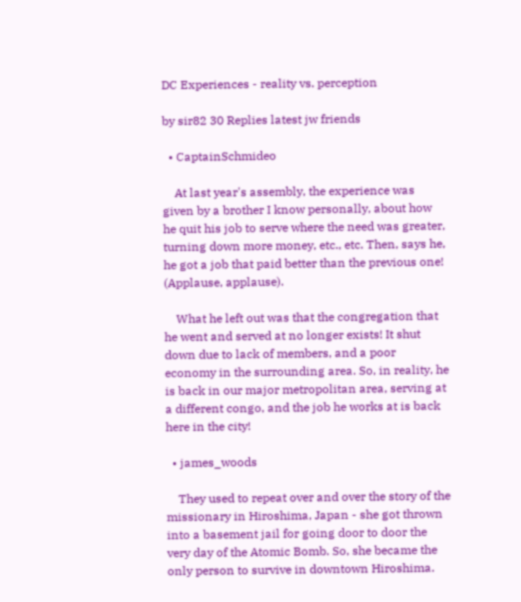DC Experiences - reality vs. perception

by sir82 30 Replies latest jw friends

  • CaptainSchmideo

    At last year's assembly, the experience was given by a brother I know personally, about how he quit his job to serve where the need was greater, turning down more money, etc., etc. Then, says he, he got a job that paid better than the previous one! (Applause, applause).

    What he left out was that the congregation that he went and served at no longer exists! It shut down due to lack of members, and a poor economy in the surrounding area. So, in reality, he is back in our major metropolitan area, serving at a different congo, and the job he works at is back here in the city!

  • james_woods

    They used to repeat over and over the story of the missionary in Hiroshima, Japan - she got thrown into a basement jail for going door to door the very day of the Atomic Bomb. So, she became the only person to survive in downtown Hiroshima.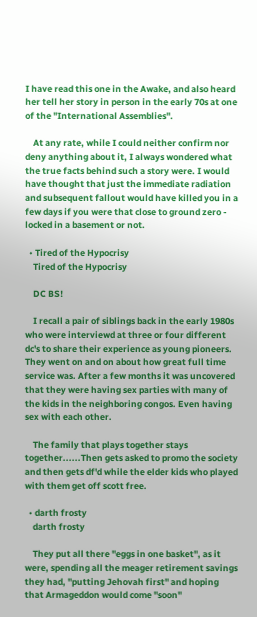I have read this one in the Awake, and also heard her tell her story in person in the early 70s at one of the "International Assemblies".

    At any rate, while I could neither confirm nor deny anything about it, I always wondered what the true facts behind such a story were. I would have thought that just the immediate radiation and subsequent fallout would have killed you in a few days if you were that close to ground zero - locked in a basement or not.

  • Tired of the Hypocrisy
    Tired of the Hypocrisy

    DC BS!

    I recall a pair of siblings back in the early 1980s who were interviewd at three or four different dc's to share their experience as young pioneers. They went on and on about how great full time service was. After a few months it was uncovered that they were having sex parties with many of the kids in the neighboring congos. Even having sex with each other.

    The family that plays together stays together......Then gets asked to promo the society and then gets df'd while the elder kids who played with them get off scott free.

  • darth frosty
    darth frosty

    They put all there "eggs in one basket", as it were, spending all the meager retirement savings they had, "putting Jehovah first" and hoping that Armageddon would come "soon"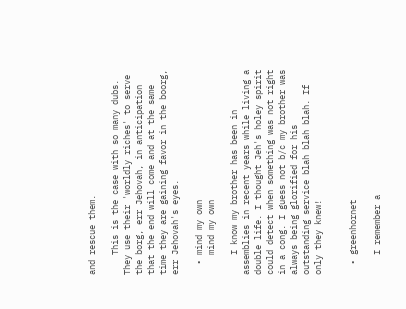and rescue them.

    This is the case with so many dubs. They use their 'worldly riches' to serve the borg, err Jehovah, in anticipation that the end will come and at the same time they are gaining favor in the boorg, err Jehovah's eyes.

  • mind my own
    mind my own

    I know my brother has been in assemblies in recent years while living a double life. I thought Jeh's holey spirit could detect when something was not right in a cong. I guess not b/c my brother was always being glorified for his outstanding service blah blah blah. If only they knew!


  • greenhornet

    I remember a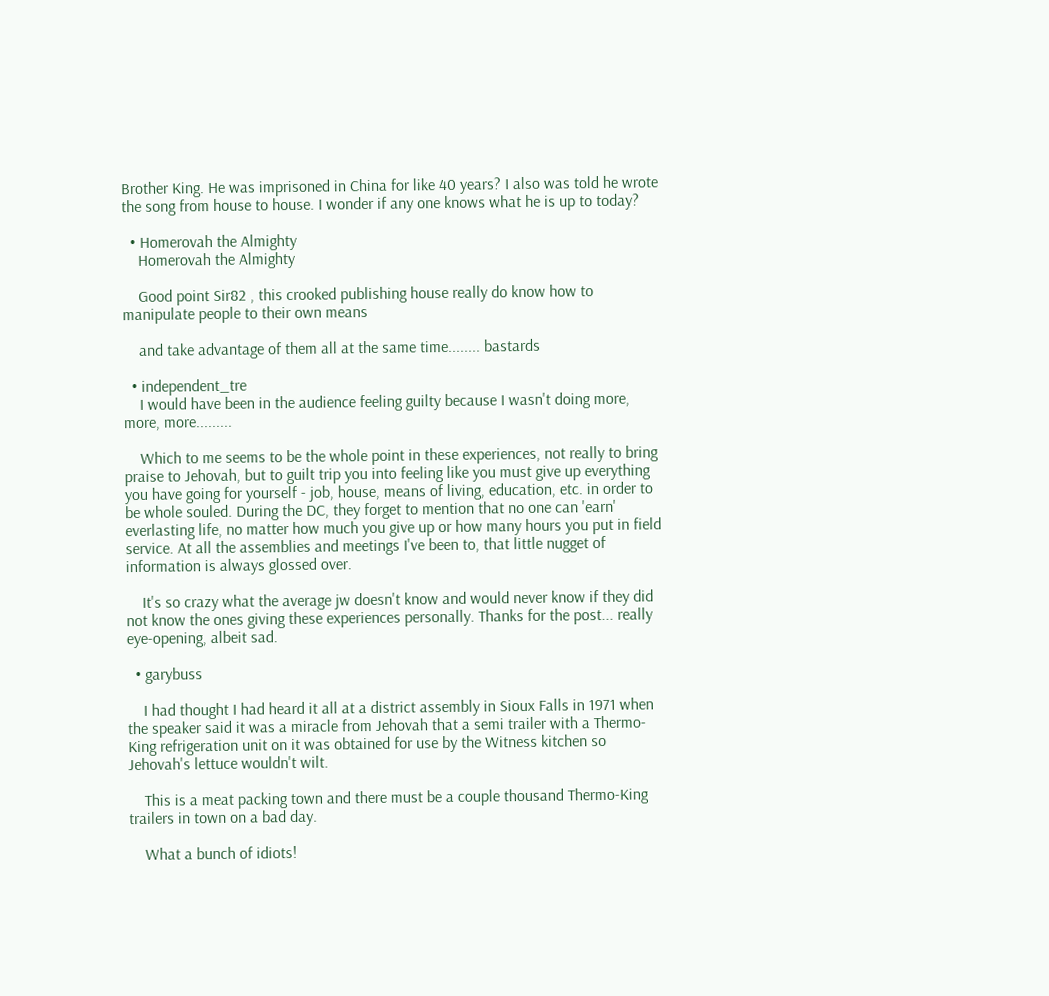Brother King. He was imprisoned in China for like 40 years? I also was told he wrote the song from house to house. I wonder if any one knows what he is up to today?

  • Homerovah the Almighty
    Homerovah the Almighty

    Good point Sir82 , this crooked publishing house really do know how to manipulate people to their own means

    and take advantage of them all at the same time........ bastards

  • independent_tre
    I would have been in the audience feeling guilty because I wasn't doing more, more, more.........

    Which to me seems to be the whole point in these experiences, not really to bring praise to Jehovah, but to guilt trip you into feeling like you must give up everything you have going for yourself - job, house, means of living, education, etc. in order to be whole souled. During the DC, they forget to mention that no one can 'earn' everlasting life, no matter how much you give up or how many hours you put in field service. At all the assemblies and meetings I've been to, that little nugget of information is always glossed over.

    It's so crazy what the average jw doesn't know and would never know if they did not know the ones giving these experiences personally. Thanks for the post... really eye-opening, albeit sad.

  • garybuss

    I had thought I had heard it all at a district assembly in Sioux Falls in 1971 when the speaker said it was a miracle from Jehovah that a semi trailer with a Thermo-King refrigeration unit on it was obtained for use by the Witness kitchen so Jehovah's lettuce wouldn't wilt.

    This is a meat packing town and there must be a couple thousand Thermo-King trailers in town on a bad day.

    What a bunch of idiots!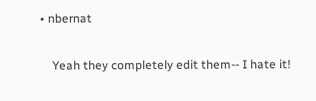• nbernat

    Yeah they completely edit them-- I hate it!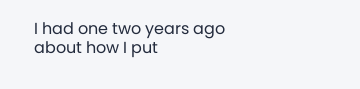I had one two years ago about how I put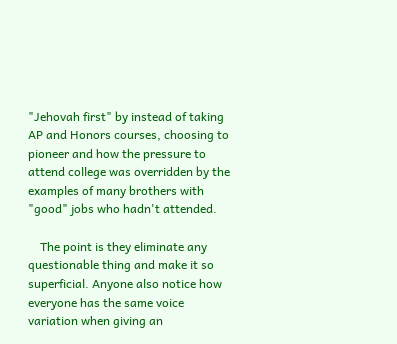"Jehovah first" by instead of taking AP and Honors courses, choosing to pioneer and how the pressure to attend college was overridden by the examples of many brothers with "good" jobs who hadn't attended.

    The point is they eliminate any questionable thing and make it so superficial. Anyone also notice how everyone has the same voice variation when giving an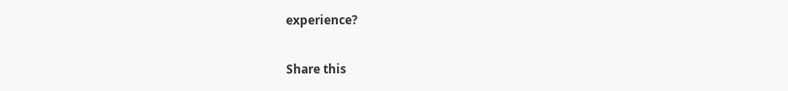experience?

Share this